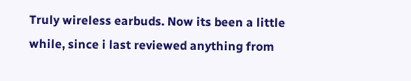Truly wireless earbuds. Now its been a little while, since i last reviewed anything from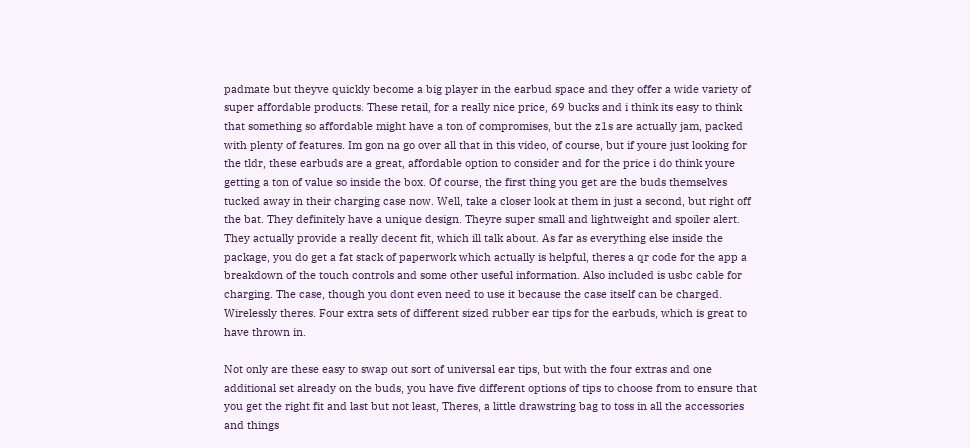padmate but theyve quickly become a big player in the earbud space and they offer a wide variety of super affordable products. These retail, for a really nice price, 69 bucks and i think its easy to think that something so affordable might have a ton of compromises, but the z1s are actually jam, packed with plenty of features. Im gon na go over all that in this video, of course, but if youre just looking for the tldr, these earbuds are a great, affordable option to consider and for the price i do think youre getting a ton of value so inside the box. Of course, the first thing you get are the buds themselves tucked away in their charging case now. Well, take a closer look at them in just a second, but right off the bat. They definitely have a unique design. Theyre super small and lightweight and spoiler alert. They actually provide a really decent fit, which ill talk about. As far as everything else inside the package, you do get a fat stack of paperwork which actually is helpful, theres a qr code for the app a breakdown of the touch controls and some other useful information. Also included is usbc cable for charging. The case, though you dont even need to use it because the case itself can be charged. Wirelessly theres. Four extra sets of different sized rubber ear tips for the earbuds, which is great to have thrown in.

Not only are these easy to swap out sort of universal ear tips, but with the four extras and one additional set already on the buds, you have five different options of tips to choose from to ensure that you get the right fit and last but not least, Theres, a little drawstring bag to toss in all the accessories and things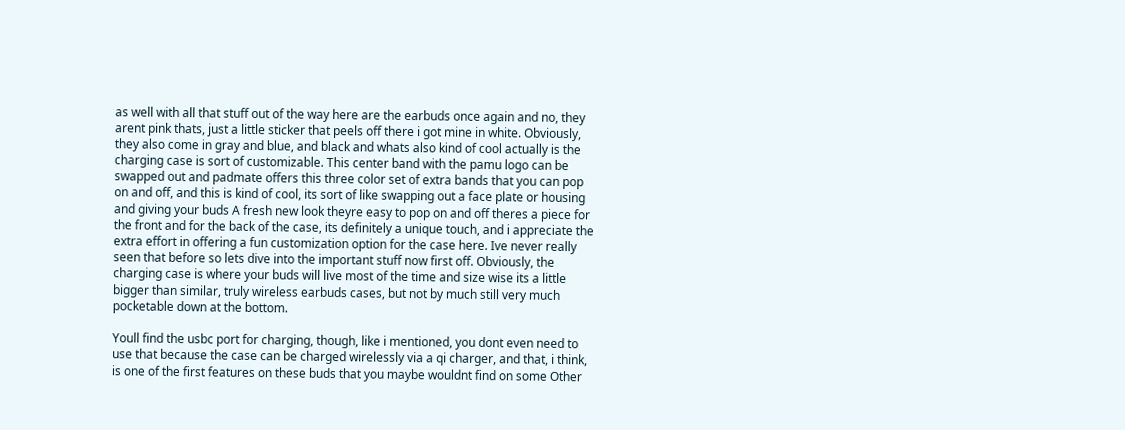as well with all that stuff out of the way here are the earbuds once again and no, they arent pink thats, just a little sticker that peels off there i got mine in white. Obviously, they also come in gray and blue, and black and whats also kind of cool actually is the charging case is sort of customizable. This center band with the pamu logo can be swapped out and padmate offers this three color set of extra bands that you can pop on and off, and this is kind of cool, its sort of like swapping out a face plate or housing and giving your buds A fresh new look theyre easy to pop on and off theres a piece for the front and for the back of the case, its definitely a unique touch, and i appreciate the extra effort in offering a fun customization option for the case here. Ive never really seen that before so lets dive into the important stuff now first off. Obviously, the charging case is where your buds will live most of the time and size wise its a little bigger than similar, truly wireless earbuds cases, but not by much still very much pocketable down at the bottom.

Youll find the usbc port for charging, though, like i mentioned, you dont even need to use that because the case can be charged wirelessly via a qi charger, and that, i think, is one of the first features on these buds that you maybe wouldnt find on some Other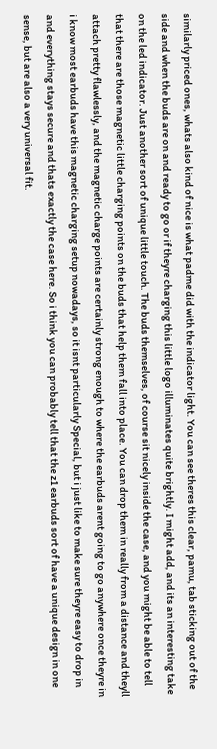similarly priced ones, whats also kind of nice is what padme did with the indicator light. You can see theres this clear, pamu, tab sticking out of the side and when the buds are on and ready to go or if theyre charging this little logo illuminates quite brightly. I might add, and its an interesting take on the led indicator. Just another sort of unique little touch. The buds themselves, of course sit nicely inside the case, and you might be able to tell that there are those magnetic little charging points on the buds that help them fall into place. You can drop them in really from a distance and theyll attach pretty flawlessly, and the magnetic charge points are certainly strong enough to where the earbuds arent going to go anywhere once theyre in i know most earbuds have this magnetic charging setup nowadays, so it isnt particularly Special, but i just like to make sure theyre easy to drop in and everything stays secure and thats exactly the case here. So i think you can probably tell that the z1 earbuds sort of have a unique design in one sense, but are also a very universal fit.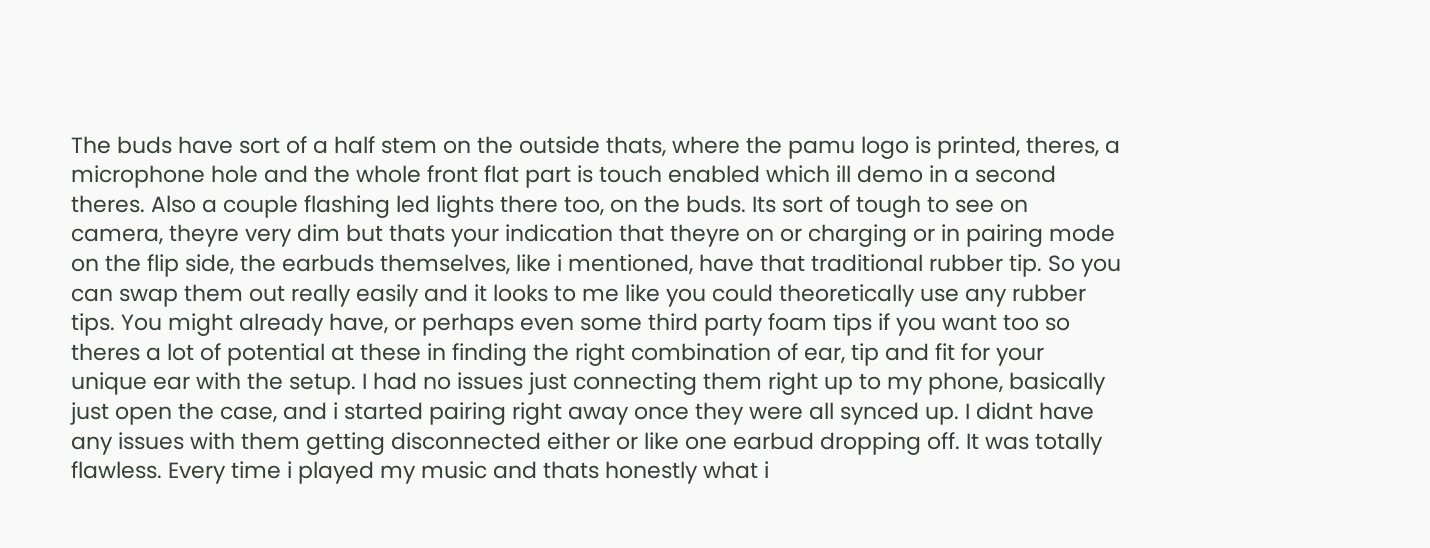The buds have sort of a half stem on the outside thats, where the pamu logo is printed, theres, a microphone hole and the whole front flat part is touch enabled which ill demo in a second theres. Also a couple flashing led lights there too, on the buds. Its sort of tough to see on camera, theyre very dim but thats your indication that theyre on or charging or in pairing mode on the flip side, the earbuds themselves, like i mentioned, have that traditional rubber tip. So you can swap them out really easily and it looks to me like you could theoretically use any rubber tips. You might already have, or perhaps even some third party foam tips if you want too so theres a lot of potential at these in finding the right combination of ear, tip and fit for your unique ear with the setup. I had no issues just connecting them right up to my phone, basically just open the case, and i started pairing right away once they were all synced up. I didnt have any issues with them getting disconnected either or like one earbud dropping off. It was totally flawless. Every time i played my music and thats honestly what i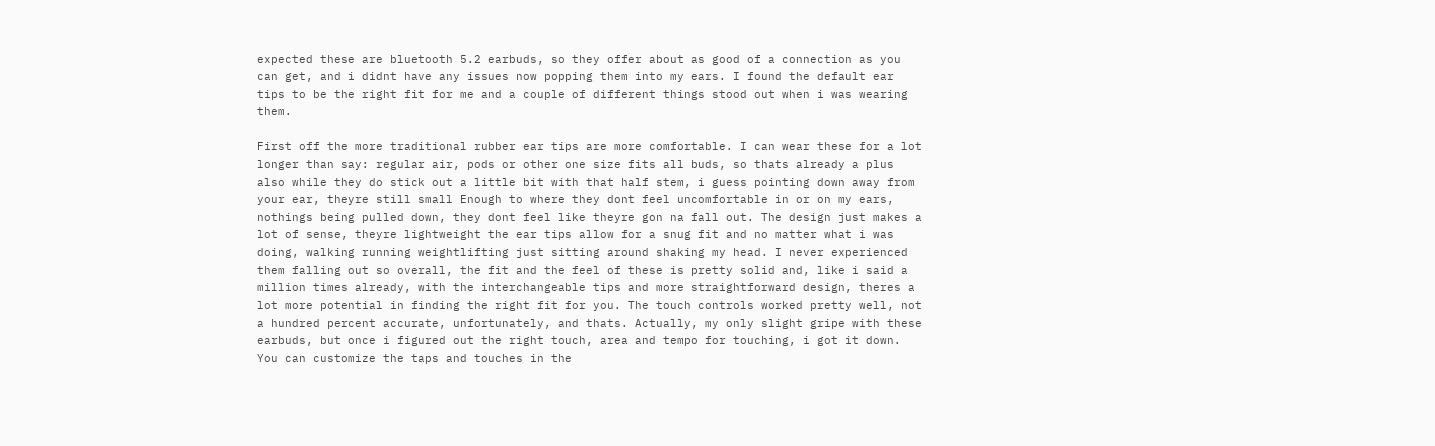expected these are bluetooth 5.2 earbuds, so they offer about as good of a connection as you can get, and i didnt have any issues now popping them into my ears. I found the default ear tips to be the right fit for me and a couple of different things stood out when i was wearing them.

First off the more traditional rubber ear tips are more comfortable. I can wear these for a lot longer than say: regular air, pods or other one size fits all buds, so thats already a plus also while they do stick out a little bit with that half stem, i guess pointing down away from your ear, theyre still small Enough to where they dont feel uncomfortable in or on my ears, nothings being pulled down, they dont feel like theyre gon na fall out. The design just makes a lot of sense, theyre lightweight the ear tips allow for a snug fit and no matter what i was doing, walking running weightlifting just sitting around shaking my head. I never experienced them falling out so overall, the fit and the feel of these is pretty solid and, like i said a million times already, with the interchangeable tips and more straightforward design, theres a lot more potential in finding the right fit for you. The touch controls worked pretty well, not a hundred percent accurate, unfortunately, and thats. Actually, my only slight gripe with these earbuds, but once i figured out the right touch, area and tempo for touching, i got it down. You can customize the taps and touches in the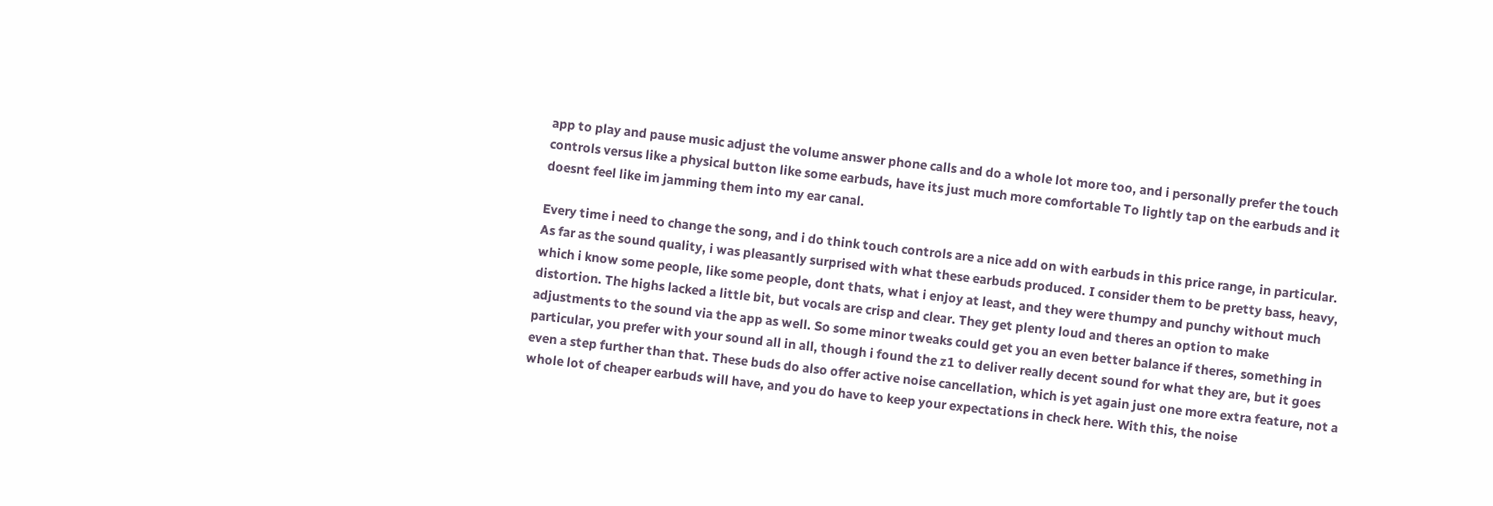app to play and pause music adjust the volume answer phone calls and do a whole lot more too, and i personally prefer the touch controls versus like a physical button like some earbuds, have its just much more comfortable To lightly tap on the earbuds and it doesnt feel like im jamming them into my ear canal.

Every time i need to change the song, and i do think touch controls are a nice add on with earbuds in this price range, in particular. As far as the sound quality, i was pleasantly surprised with what these earbuds produced. I consider them to be pretty bass, heavy, which i know some people, like some people, dont thats, what i enjoy at least, and they were thumpy and punchy without much distortion. The highs lacked a little bit, but vocals are crisp and clear. They get plenty loud and theres an option to make adjustments to the sound via the app as well. So some minor tweaks could get you an even better balance if theres, something in particular, you prefer with your sound all in all, though i found the z1 to deliver really decent sound for what they are, but it goes even a step further than that. These buds do also offer active noise cancellation, which is yet again just one more extra feature, not a whole lot of cheaper earbuds will have, and you do have to keep your expectations in check here. With this, the noise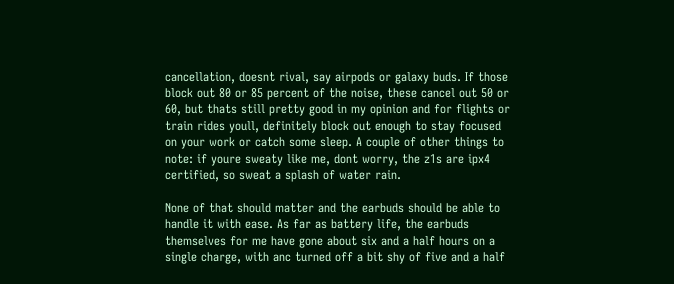cancellation, doesnt rival, say airpods or galaxy buds. If those block out 80 or 85 percent of the noise, these cancel out 50 or 60, but thats still pretty good in my opinion and for flights or train rides youll, definitely block out enough to stay focused on your work or catch some sleep. A couple of other things to note: if youre sweaty like me, dont worry, the z1s are ipx4 certified, so sweat a splash of water rain.

None of that should matter and the earbuds should be able to handle it with ease. As far as battery life, the earbuds themselves for me have gone about six and a half hours on a single charge, with anc turned off a bit shy of five and a half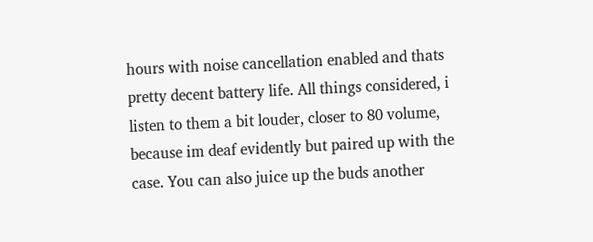hours with noise cancellation enabled and thats pretty decent battery life. All things considered, i listen to them a bit louder, closer to 80 volume, because im deaf evidently but paired up with the case. You can also juice up the buds another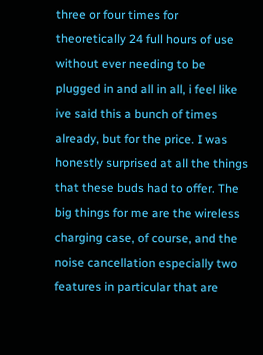three or four times for theoretically 24 full hours of use without ever needing to be plugged in and all in all, i feel like ive said this a bunch of times already, but for the price. I was honestly surprised at all the things that these buds had to offer. The big things for me are the wireless charging case, of course, and the noise cancellation especially two features in particular that are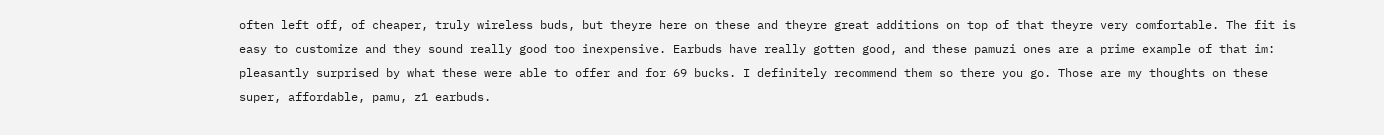often left off, of cheaper, truly wireless buds, but theyre here on these and theyre great additions on top of that theyre very comfortable. The fit is easy to customize and they sound really good too inexpensive. Earbuds have really gotten good, and these pamuzi ones are a prime example of that im: pleasantly surprised by what these were able to offer and for 69 bucks. I definitely recommend them so there you go. Those are my thoughts on these super, affordable, pamu, z1 earbuds.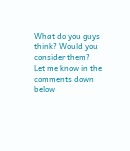What do you guys think? Would you consider them? Let me know in the comments down below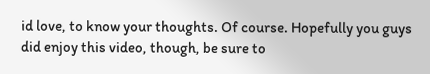id love, to know your thoughts. Of course. Hopefully you guys did enjoy this video, though, be sure to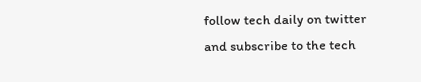follow tech daily on twitter and subscribe to the tech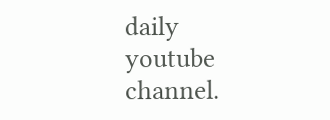daily youtube channel.